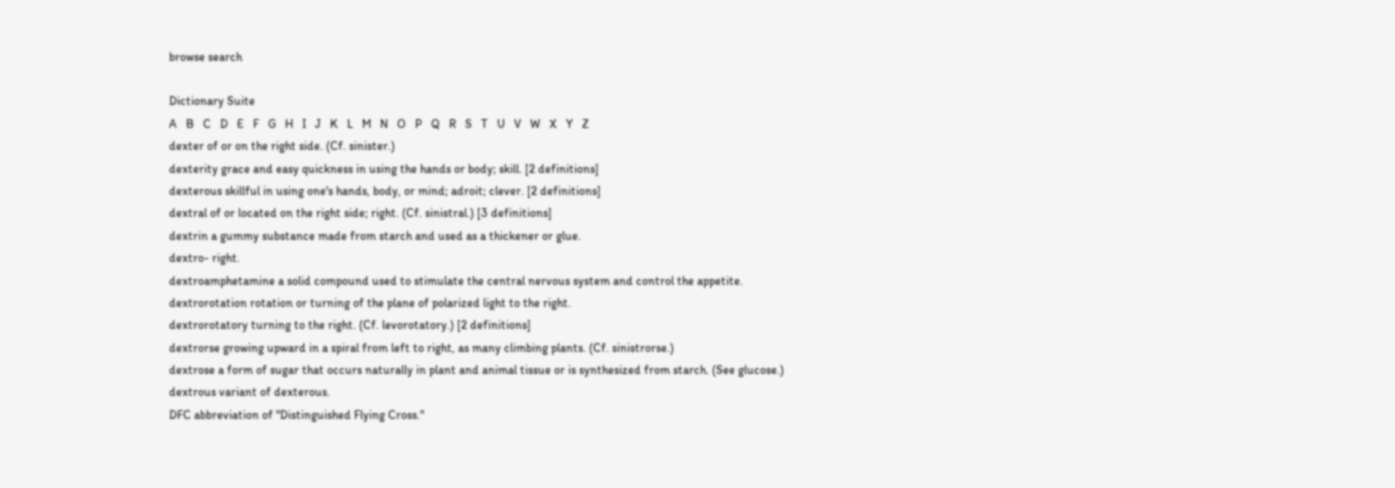browse search

Dictionary Suite
A   B   C   D   E   F   G   H   I   J   K   L   M   N   O   P   Q   R   S   T   U   V   W   X   Y   Z
dexter of or on the right side. (Cf. sinister.)
dexterity grace and easy quickness in using the hands or body; skill. [2 definitions]
dexterous skillful in using one's hands, body, or mind; adroit; clever. [2 definitions]
dextral of or located on the right side; right. (Cf. sinistral.) [3 definitions]
dextrin a gummy substance made from starch and used as a thickener or glue.
dextro- right.
dextroamphetamine a solid compound used to stimulate the central nervous system and control the appetite.
dextrorotation rotation or turning of the plane of polarized light to the right.
dextrorotatory turning to the right. (Cf. levorotatory.) [2 definitions]
dextrorse growing upward in a spiral from left to right, as many climbing plants. (Cf. sinistrorse.)
dextrose a form of sugar that occurs naturally in plant and animal tissue or is synthesized from starch. (See glucose.)
dextrous variant of dexterous.
DFC abbreviation of "Distinguished Flying Cross."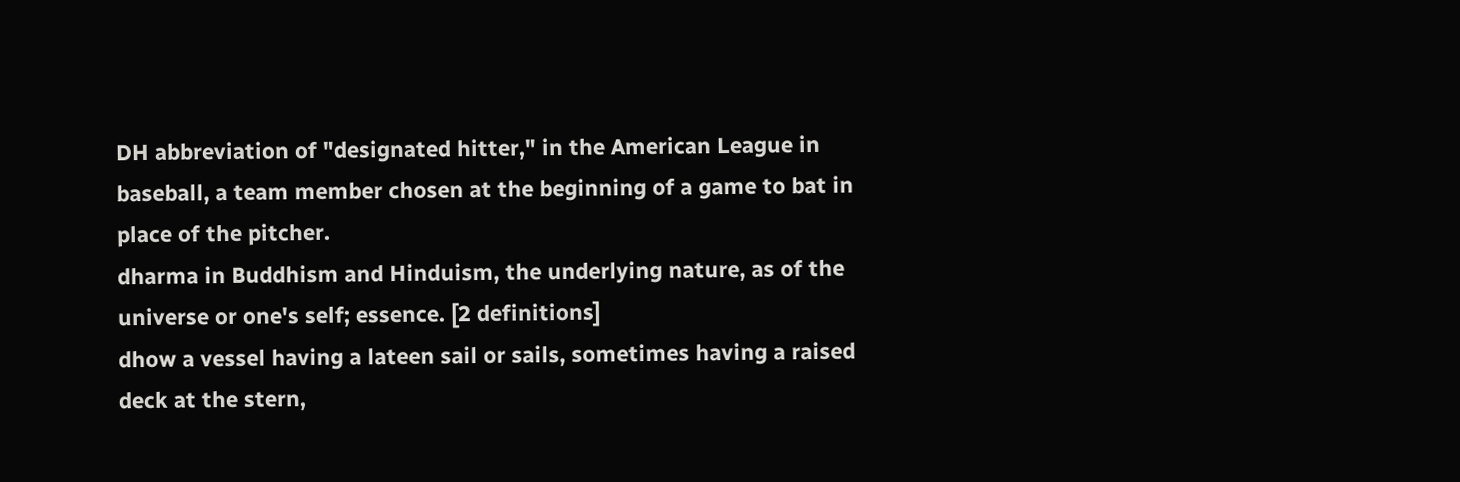DH abbreviation of "designated hitter," in the American League in baseball, a team member chosen at the beginning of a game to bat in place of the pitcher.
dharma in Buddhism and Hinduism, the underlying nature, as of the universe or one's self; essence. [2 definitions]
dhow a vessel having a lateen sail or sails, sometimes having a raised deck at the stern,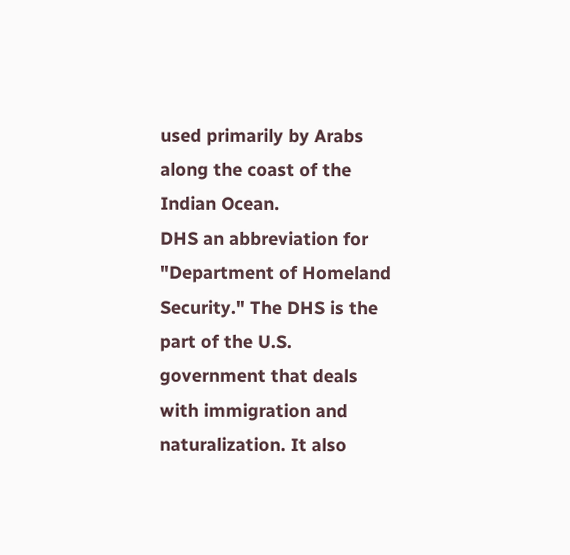used primarily by Arabs along the coast of the Indian Ocean.
DHS an abbreviation for "Department of Homeland Security." The DHS is the part of the U.S. government that deals with immigration and naturalization. It also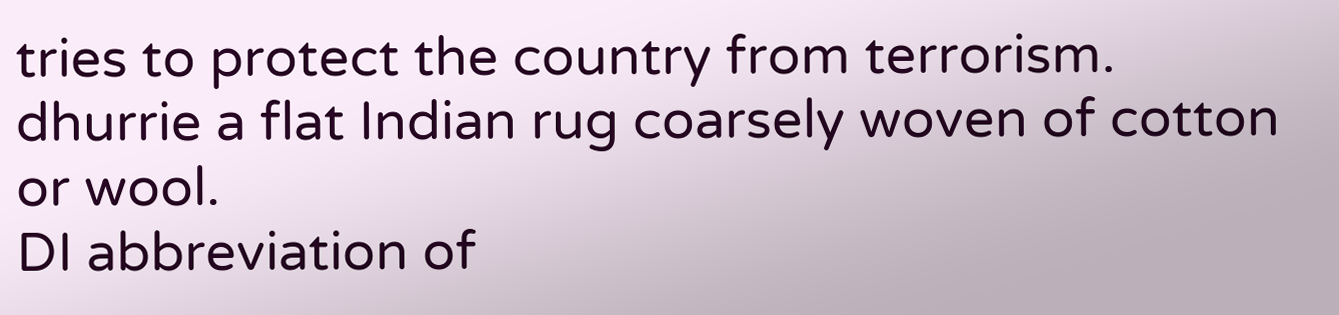tries to protect the country from terrorism.
dhurrie a flat Indian rug coarsely woven of cotton or wool.
DI abbreviation of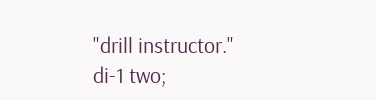"drill instructor."
di-1 two;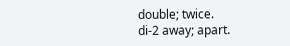double; twice.
di-2 away; apart.